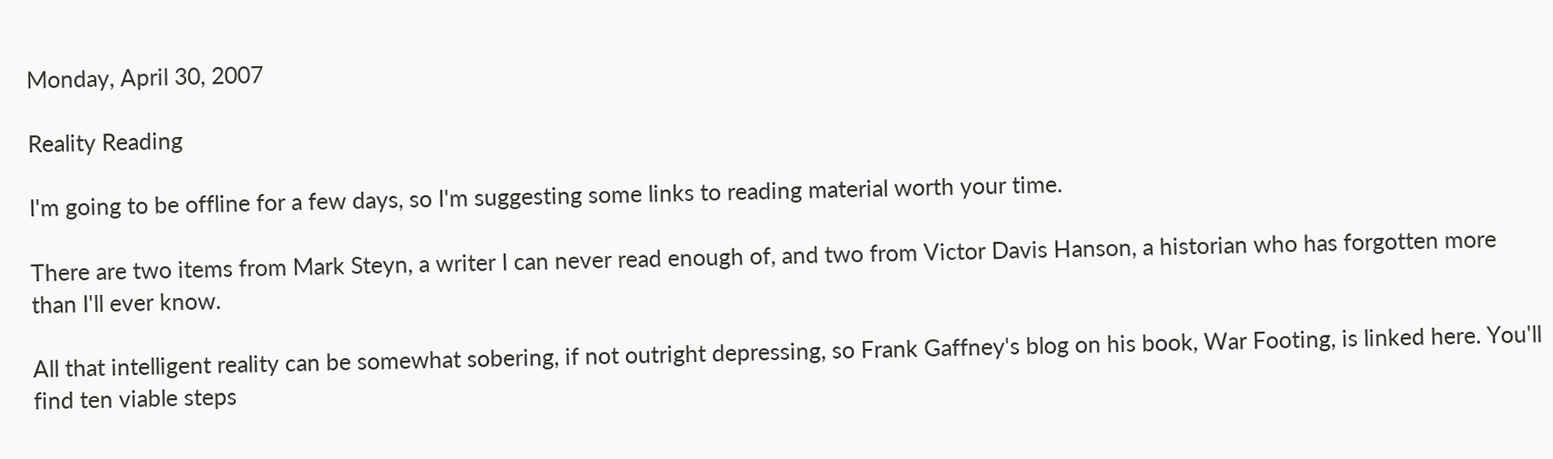Monday, April 30, 2007

Reality Reading

I'm going to be offline for a few days, so I'm suggesting some links to reading material worth your time.

There are two items from Mark Steyn, a writer I can never read enough of, and two from Victor Davis Hanson, a historian who has forgotten more than I'll ever know.

All that intelligent reality can be somewhat sobering, if not outright depressing, so Frank Gaffney's blog on his book, War Footing, is linked here. You'll find ten viable steps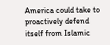America could take to proactively defend itself from Islamic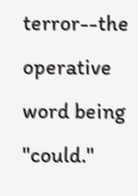terror--the operative word being "could."